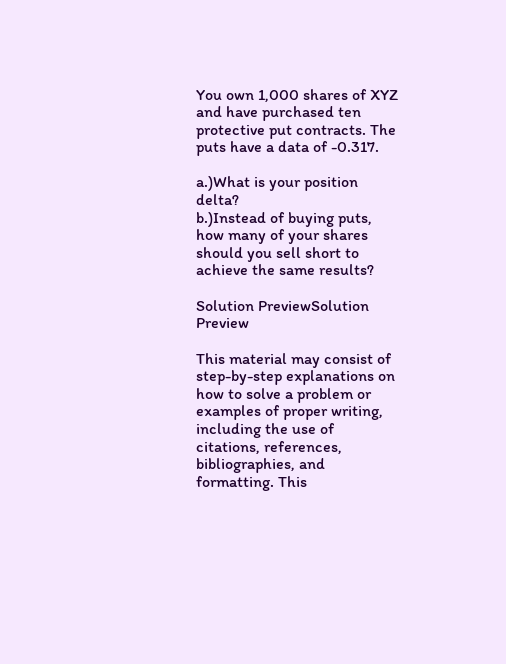You own 1,000 shares of XYZ and have purchased ten protective put contracts. The puts have a data of -0.317.

a.)What is your position delta?
b.)Instead of buying puts, how many of your shares should you sell short to achieve the same results?

Solution PreviewSolution Preview

This material may consist of step-by-step explanations on how to solve a problem or examples of proper writing, including the use of citations, references, bibliographies, and formatting. This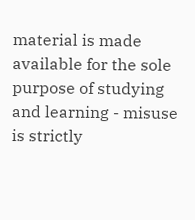material is made available for the sole purpose of studying and learning - misuse is strictly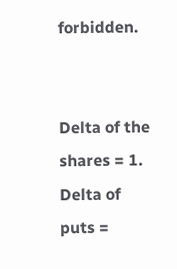forbidden.


Delta of the shares = 1.
Delta of puts =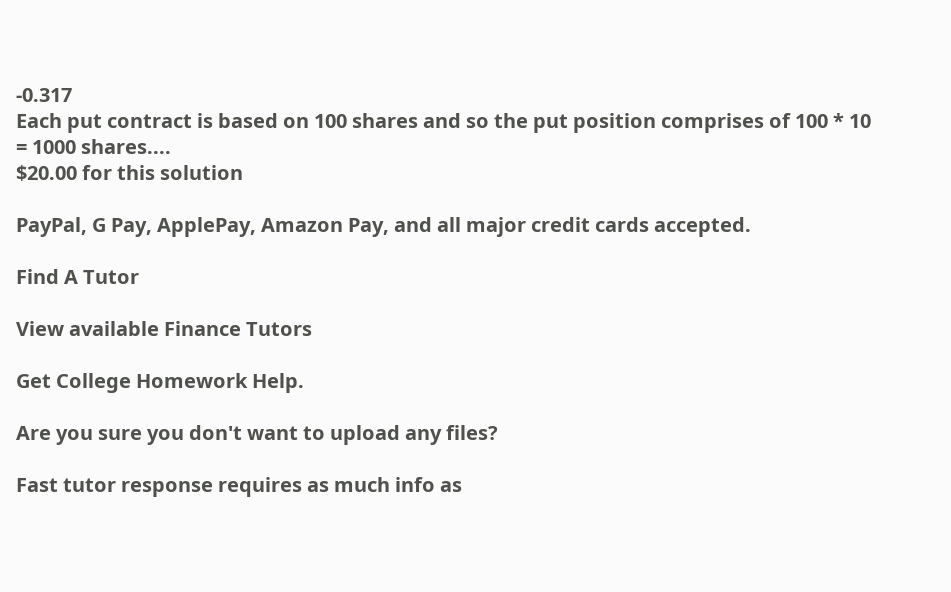-0.317
Each put contract is based on 100 shares and so the put position comprises of 100 * 10 = 1000 shares....
$20.00 for this solution

PayPal, G Pay, ApplePay, Amazon Pay, and all major credit cards accepted.

Find A Tutor

View available Finance Tutors

Get College Homework Help.

Are you sure you don't want to upload any files?

Fast tutor response requires as much info as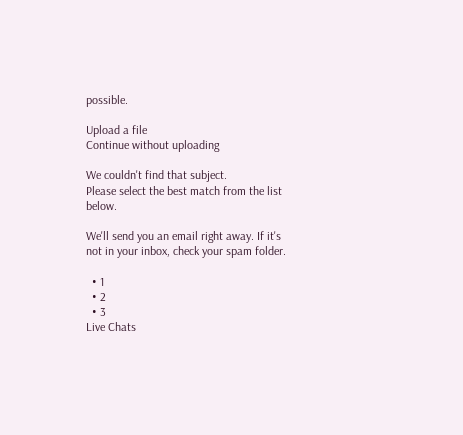possible.

Upload a file
Continue without uploading

We couldn't find that subject.
Please select the best match from the list below.

We'll send you an email right away. If it's not in your inbox, check your spam folder.

  • 1
  • 2
  • 3
Live Chats